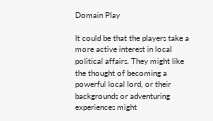Domain Play

It could be that the players take a more active interest in local political affairs. They might like the thought of becoming a powerful local lord, or their backgrounds or adventuring experiences might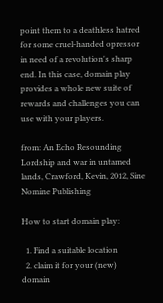point them to a deathless hatred for some cruel-handed opressor in need of a revolution's sharp end. In this case, domain play provides a whole new suite of rewards and challenges you can use with your players.

from: An Echo Resounding Lordship and war in untamed lands, Crawford, Kevin, 2012, Sine Nomine Publishing

How to start domain play:

  1. Find a suitable location
  2. claim it for your (new) domain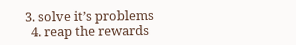3. solve it’s problems
  4. reap the rewards